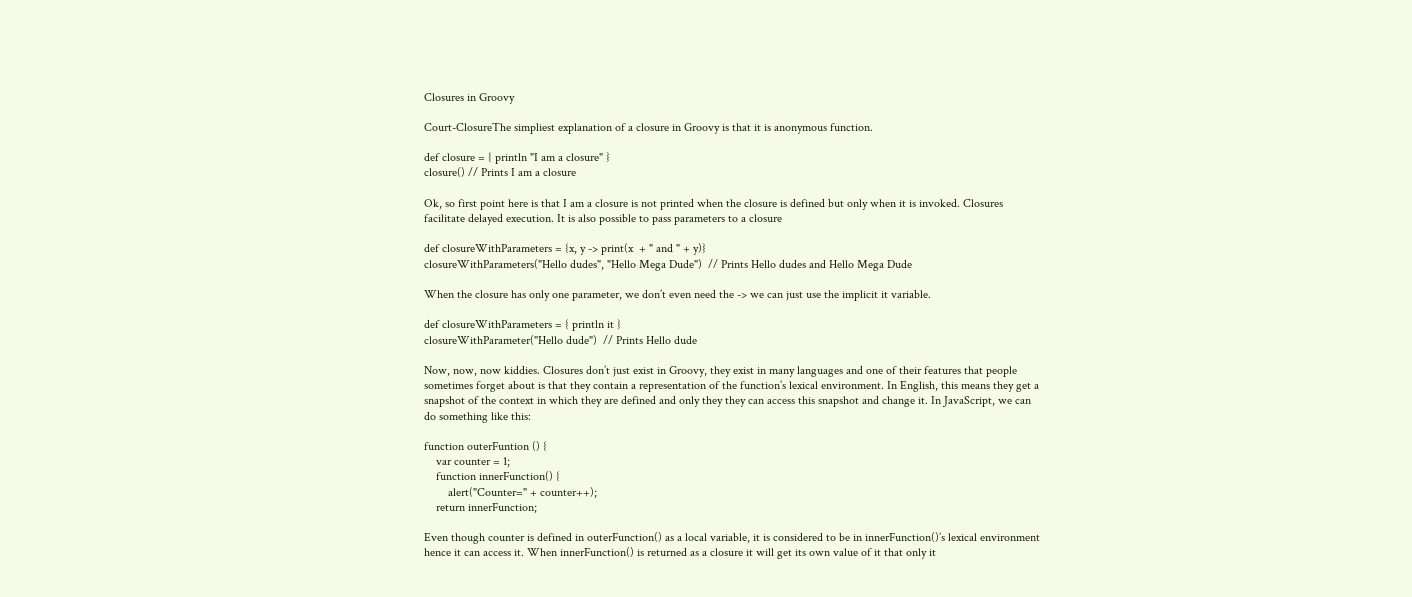Closures in Groovy

Court-ClosureThe simpliest explanation of a closure in Groovy is that it is anonymous function.

def closure = { println "I am a closure" }
closure() // Prints I am a closure

Ok, so first point here is that I am a closure is not printed when the closure is defined but only when it is invoked. Closures facilitate delayed execution. It is also possible to pass parameters to a closure

def closureWithParameters = {x, y -> print(x  + " and " + y)}
closureWithParameters("Hello dudes", "Hello Mega Dude")  // Prints Hello dudes and Hello Mega Dude

When the closure has only one parameter, we don’t even need the -> we can just use the implicit it variable.

def closureWithParameters = { println it }
closureWithParameter("Hello dude")  // Prints Hello dude

Now, now, now kiddies. Closures don’t just exist in Groovy, they exist in many languages and one of their features that people sometimes forget about is that they contain a representation of the function’s lexical environment. In English, this means they get a snapshot of the context in which they are defined and only they they can access this snapshot and change it. In JavaScript, we can do something like this:

function outerFuntion () {
    var counter = 1;
    function innerFunction() {
        alert("Counter=" + counter++);
    return innerFunction;

Even though counter is defined in outerFunction() as a local variable, it is considered to be in innerFunction()’s lexical environment hence it can access it. When innerFunction() is returned as a closure it will get its own value of it that only it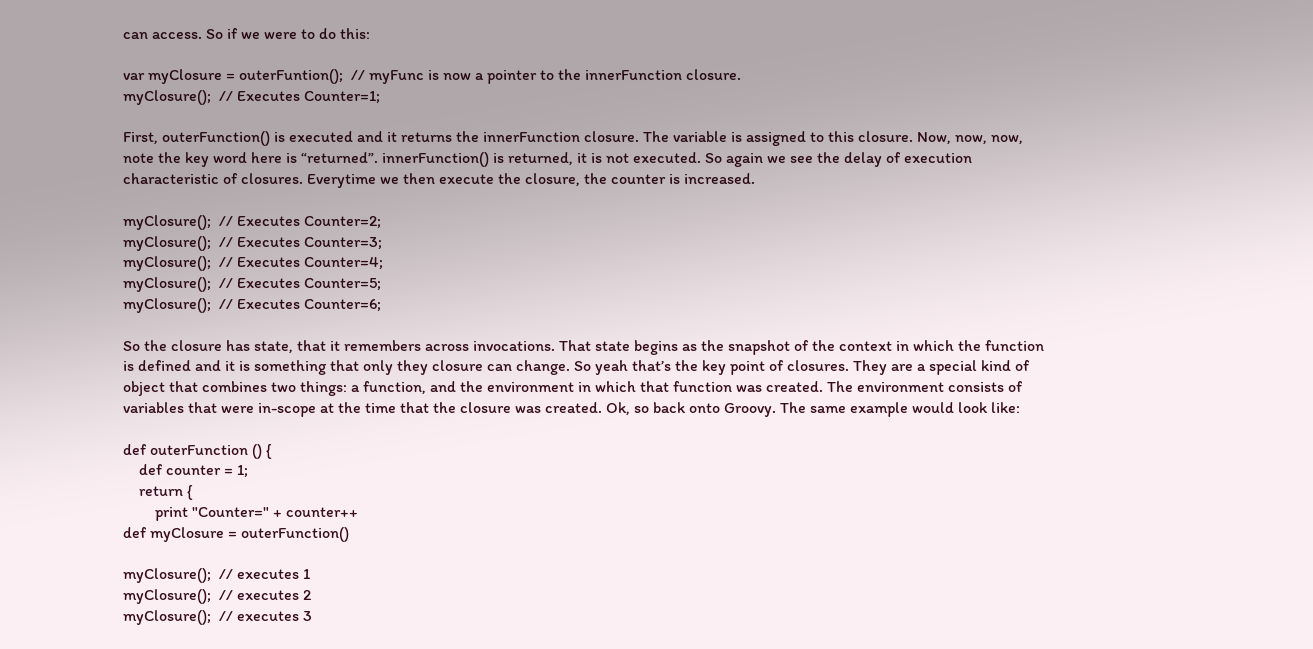can access. So if we were to do this:

var myClosure = outerFuntion();  // myFunc is now a pointer to the innerFunction closure.
myClosure();  // Executes Counter=1;

First, outerFunction() is executed and it returns the innerFunction closure. The variable is assigned to this closure. Now, now, now, note the key word here is “returned”. innerFunction() is returned, it is not executed. So again we see the delay of execution characteristic of closures. Everytime we then execute the closure, the counter is increased.

myClosure();  // Executes Counter=2;
myClosure();  // Executes Counter=3;
myClosure();  // Executes Counter=4;
myClosure();  // Executes Counter=5;
myClosure();  // Executes Counter=6;

So the closure has state, that it remembers across invocations. That state begins as the snapshot of the context in which the function is defined and it is something that only they closure can change. So yeah that’s the key point of closures. They are a special kind of object that combines two things: a function, and the environment in which that function was created. The environment consists of variables that were in-scope at the time that the closure was created. Ok, so back onto Groovy. The same example would look like:

def outerFunction () {
    def counter = 1;
    return {
        print "Counter=" + counter++
def myClosure = outerFunction()

myClosure();  // executes 1
myClosure();  // executes 2
myClosure();  // executes 3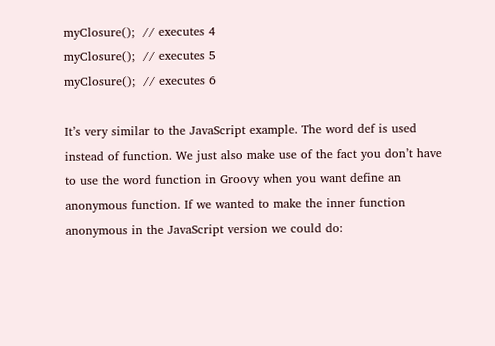myClosure();  // executes 4
myClosure();  // executes 5
myClosure();  // executes 6

It’s very similar to the JavaScript example. The word def is used instead of function. We just also make use of the fact you don’t have to use the word function in Groovy when you want define an anonymous function. If we wanted to make the inner function anonymous in the JavaScript version we could do: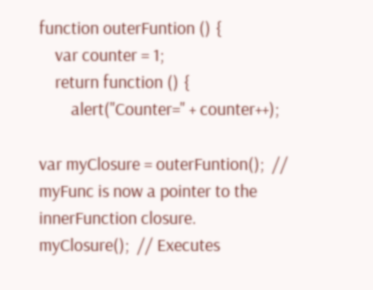function outerFuntion () {
    var counter = 1;
    return function () {
        alert("Counter=" + counter++);

var myClosure = outerFuntion();  // myFunc is now a pointer to the innerFunction closure.
myClosure();  // Executes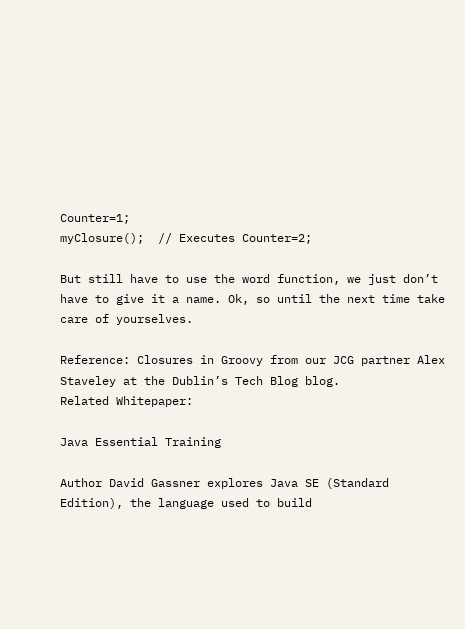Counter=1;
myClosure();  // Executes Counter=2;

But still have to use the word function, we just don’t have to give it a name. Ok, so until the next time take care of yourselves.

Reference: Closures in Groovy from our JCG partner Alex Staveley at the Dublin’s Tech Blog blog.
Related Whitepaper:

Java Essential Training

Author David Gassner explores Java SE (Standard Edition), the language used to build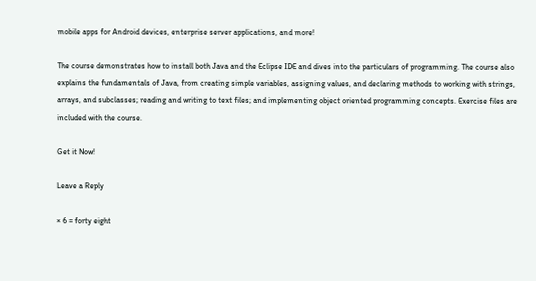mobile apps for Android devices, enterprise server applications, and more!

The course demonstrates how to install both Java and the Eclipse IDE and dives into the particulars of programming. The course also explains the fundamentals of Java, from creating simple variables, assigning values, and declaring methods to working with strings, arrays, and subclasses; reading and writing to text files; and implementing object oriented programming concepts. Exercise files are included with the course.

Get it Now!

Leave a Reply

× 6 = forty eight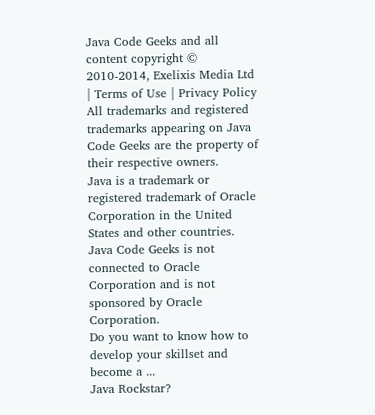Java Code Geeks and all content copyright © 2010-2014, Exelixis Media Ltd | Terms of Use | Privacy Policy
All trademarks and registered trademarks appearing on Java Code Geeks are the property of their respective owners.
Java is a trademark or registered trademark of Oracle Corporation in the United States and other countries.
Java Code Geeks is not connected to Oracle Corporation and is not sponsored by Oracle Corporation.
Do you want to know how to develop your skillset and become a ...
Java Rockstar?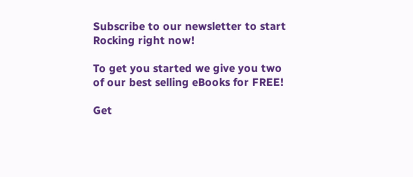Subscribe to our newsletter to start Rocking right now!

To get you started we give you two of our best selling eBooks for FREE!

Get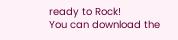ready to Rock!
You can download the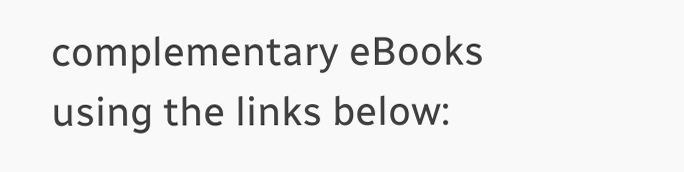complementary eBooks using the links below: